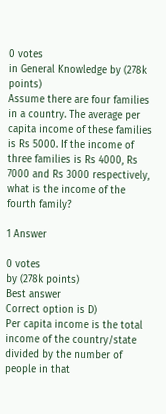0 votes
in General Knowledge by (278k points)
Assume there are four families in a country. The average per capita income of these families is Rs 5000. If the income of three families is Rs 4000, Rs 7000 and Rs 3000 respectively, what is the income of the fourth family?

1 Answer

0 votes
by (278k points)
Best answer
Correct option is D)
Per capita income is the total income of the country/state divided by the number of people in that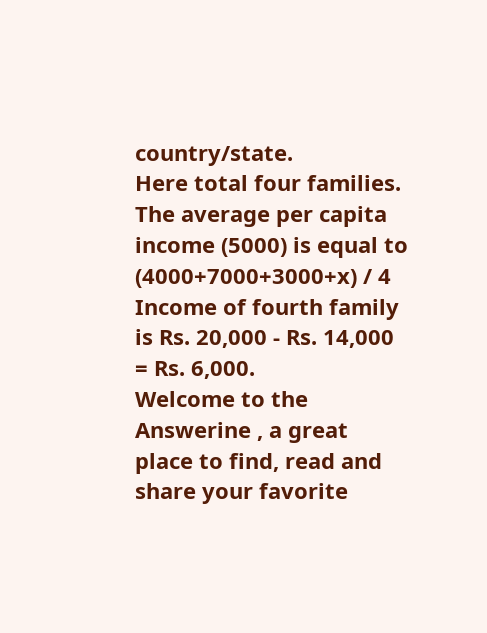country/state.
Here total four families. The average per capita income (5000) is equal to (4000+7000+3000+x) / 4
Income of fourth family is Rs. 20,000 - Rs. 14,000 = Rs. 6,000.
Welcome to the Answerine , a great place to find, read and share your favorite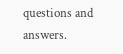questions and answers.